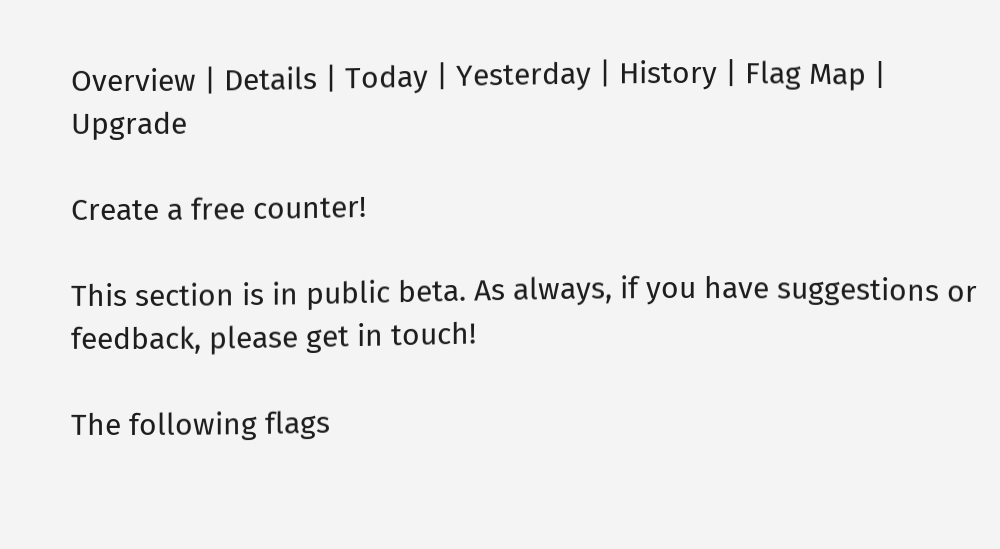Overview | Details | Today | Yesterday | History | Flag Map | Upgrade

Create a free counter!

This section is in public beta. As always, if you have suggestions or feedback, please get in touch!

The following flags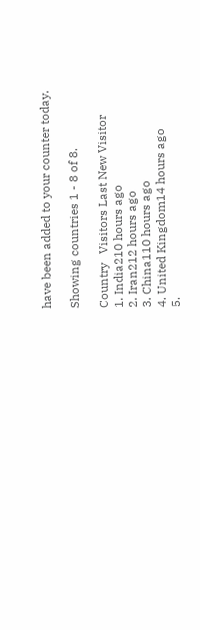have been added to your counter today.

Showing countries 1 - 8 of 8.

Country   Visitors Last New Visitor
1. India210 hours ago
2. Iran212 hours ago
3. China110 hours ago
4. United Kingdom14 hours ago
5.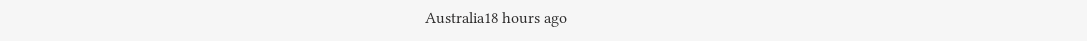Australia18 hours ago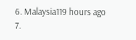6. Malaysia119 hours ago
7.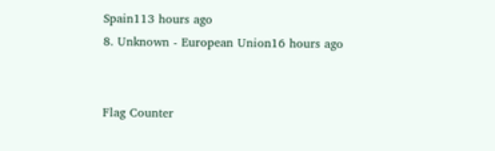Spain113 hours ago
8. Unknown - European Union16 hours ago


Flag Counter